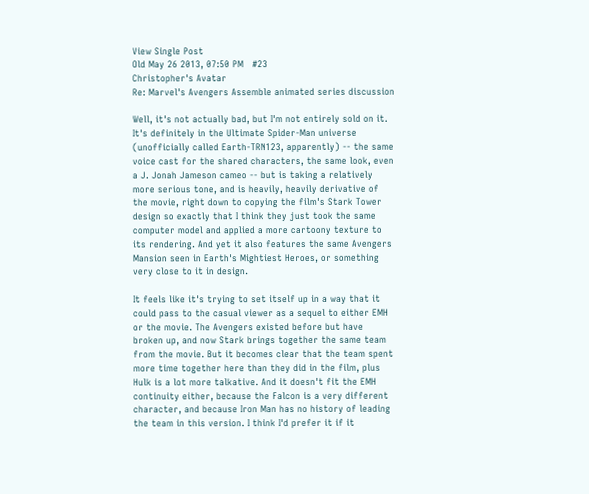View Single Post
Old May 26 2013, 07:50 PM   #23
Christopher's Avatar
Re: Marvel's Avengers Assemble animated series discussion

Well, it's not actually bad, but I'm not entirely sold on it. It's definitely in the Ultimate Spider-Man universe (unofficially called Earth-TRN123, apparently) -- the same voice cast for the shared characters, the same look, even a J. Jonah Jameson cameo -- but is taking a relatively more serious tone, and is heavily, heavily derivative of the movie, right down to copying the film's Stark Tower design so exactly that I think they just took the same computer model and applied a more cartoony texture to its rendering. And yet it also features the same Avengers Mansion seen in Earth's Mightiest Heroes, or something very close to it in design.

It feels like it's trying to set itself up in a way that it could pass to the casual viewer as a sequel to either EMH or the movie. The Avengers existed before but have broken up, and now Stark brings together the same team from the movie. But it becomes clear that the team spent more time together here than they did in the film, plus Hulk is a lot more talkative. And it doesn't fit the EMH continuity either, because the Falcon is a very different character, and because Iron Man has no history of leading the team in this version. I think I'd prefer it if it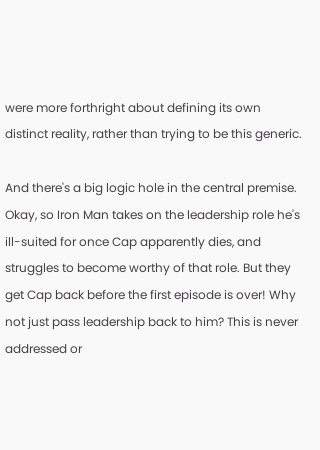were more forthright about defining its own distinct reality, rather than trying to be this generic.

And there's a big logic hole in the central premise. Okay, so Iron Man takes on the leadership role he's ill-suited for once Cap apparently dies, and struggles to become worthy of that role. But they get Cap back before the first episode is over! Why not just pass leadership back to him? This is never addressed or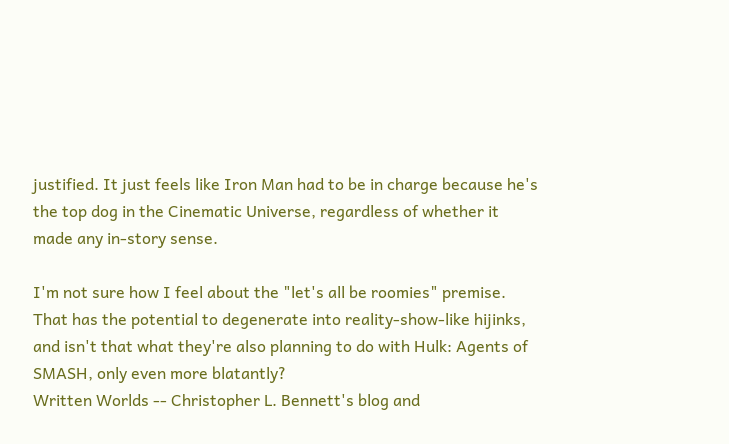justified. It just feels like Iron Man had to be in charge because he's the top dog in the Cinematic Universe, regardless of whether it made any in-story sense.

I'm not sure how I feel about the "let's all be roomies" premise. That has the potential to degenerate into reality-show-like hijinks, and isn't that what they're also planning to do with Hulk: Agents of SMASH, only even more blatantly?
Written Worlds -- Christopher L. Bennett's blog and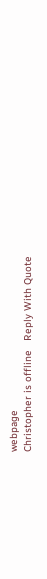webpage
Christopher is offline   Reply With Quote